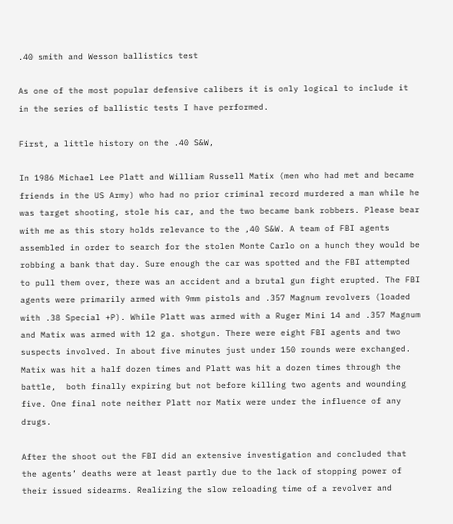.40 smith and Wesson ballistics test

As one of the most popular defensive calibers it is only logical to include it in the series of ballistic tests I have performed.

First, a little history on the .40 S&W,

In 1986 Michael Lee Platt and William Russell Matix (men who had met and became friends in the US Army) who had no prior criminal record murdered a man while he was target shooting, stole his car, and the two became bank robbers. Please bear with me as this story holds relevance to the ,40 S&W. A team of FBI agents assembled in order to search for the stolen Monte Carlo on a hunch they would be robbing a bank that day. Sure enough the car was spotted and the FBI attempted to pull them over, there was an accident and a brutal gun fight erupted. The FBI agents were primarily armed with 9mm pistols and .357 Magnum revolvers (loaded with .38 Special +P). While Platt was armed with a Ruger Mini 14 and .357 Magnum and Matix was armed with 12 ga. shotgun. There were eight FBI agents and two suspects involved. In about five minutes just under 150 rounds were exchanged. Matix was hit a half dozen times and Platt was hit a dozen times through the battle,  both finally expiring but not before killing two agents and wounding five. One final note neither Platt nor Matix were under the influence of any drugs.

After the shoot out the FBI did an extensive investigation and concluded that the agents’ deaths were at least partly due to the lack of stopping power of their issued sidearms. Realizing the slow reloading time of a revolver and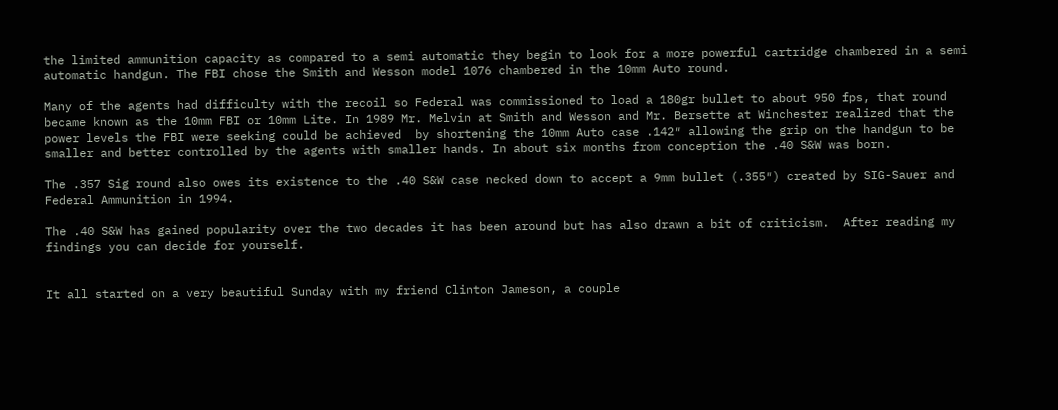the limited ammunition capacity as compared to a semi automatic they begin to look for a more powerful cartridge chambered in a semi automatic handgun. The FBI chose the Smith and Wesson model 1076 chambered in the 10mm Auto round.

Many of the agents had difficulty with the recoil so Federal was commissioned to load a 180gr bullet to about 950 fps, that round became known as the 10mm FBI or 10mm Lite. In 1989 Mr. Melvin at Smith and Wesson and Mr. Bersette at Winchester realized that the power levels the FBI were seeking could be achieved  by shortening the 10mm Auto case .142″ allowing the grip on the handgun to be smaller and better controlled by the agents with smaller hands. In about six months from conception the .40 S&W was born.

The .357 Sig round also owes its existence to the .40 S&W case necked down to accept a 9mm bullet (.355″) created by SIG-Sauer and Federal Ammunition in 1994.

The .40 S&W has gained popularity over the two decades it has been around but has also drawn a bit of criticism.  After reading my findings you can decide for yourself.


It all started on a very beautiful Sunday with my friend Clinton Jameson, a couple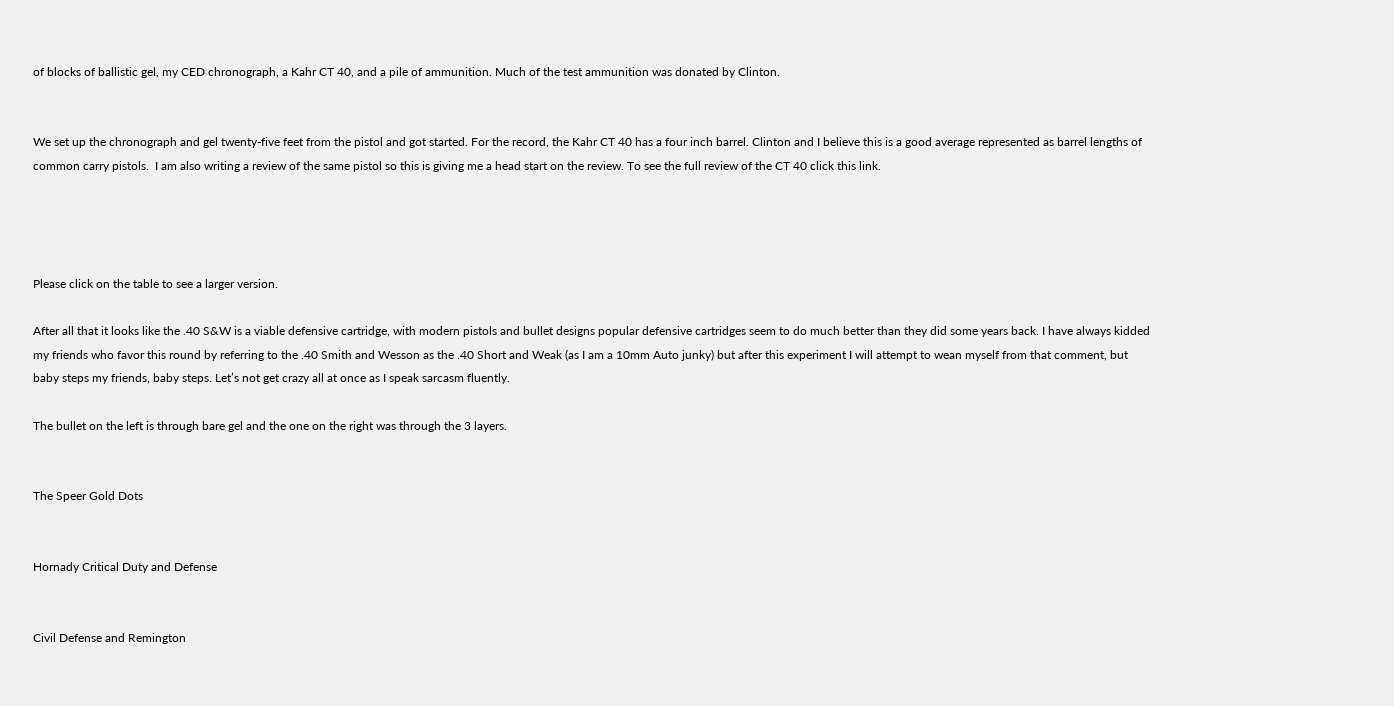of blocks of ballistic gel, my CED chronograph, a Kahr CT 40, and a pile of ammunition. Much of the test ammunition was donated by Clinton.


We set up the chronograph and gel twenty-five feet from the pistol and got started. For the record, the Kahr CT 40 has a four inch barrel. Clinton and I believe this is a good average represented as barrel lengths of common carry pistols.  I am also writing a review of the same pistol so this is giving me a head start on the review. To see the full review of the CT 40 click this link.




Please click on the table to see a larger version.

After all that it looks like the .40 S&W is a viable defensive cartridge, with modern pistols and bullet designs popular defensive cartridges seem to do much better than they did some years back. I have always kidded my friends who favor this round by referring to the .40 Smith and Wesson as the .40 Short and Weak (as I am a 10mm Auto junky) but after this experiment I will attempt to wean myself from that comment, but baby steps my friends, baby steps. Let’s not get crazy all at once as I speak sarcasm fluently.

The bullet on the left is through bare gel and the one on the right was through the 3 layers.


The Speer Gold Dots


Hornady Critical Duty and Defense


Civil Defense and Remington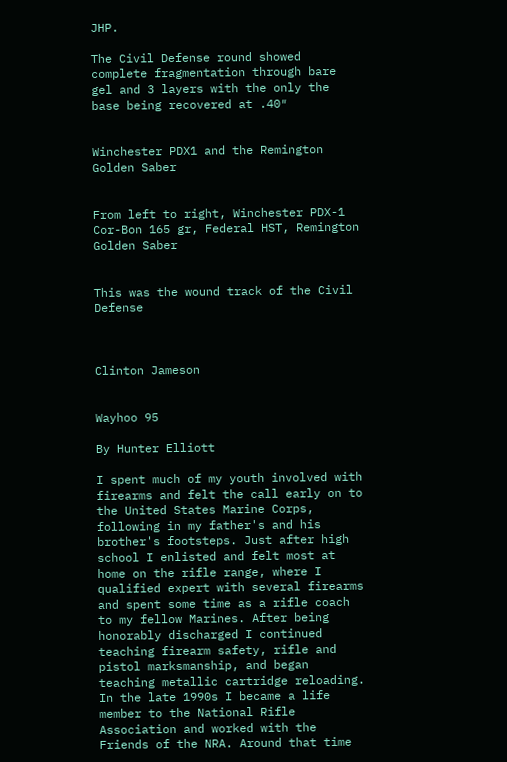JHP.

The Civil Defense round showed complete fragmentation through bare gel and 3 layers with the only the base being recovered at .40″


Winchester PDX1 and the Remington Golden Saber


From left to right, Winchester PDX-1   Cor-Bon 165 gr, Federal HST, Remington Golden Saber


This was the wound track of the Civil Defense



Clinton Jameson


Wayhoo 95

By Hunter Elliott

I spent much of my youth involved with firearms and felt the call early on to the United States Marine Corps, following in my father's and his brother's footsteps. Just after high school I enlisted and felt most at home on the rifle range, where I qualified expert with several firearms and spent some time as a rifle coach to my fellow Marines. After being honorably discharged I continued teaching firearm safety, rifle and pistol marksmanship, and began teaching metallic cartridge reloading. In the late 1990s I became a life member to the National Rifle Association and worked with the Friends of the NRA. Around that time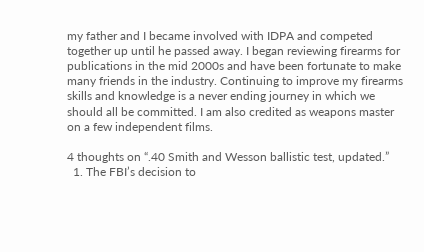my father and I became involved with IDPA and competed together up until he passed away. I began reviewing firearms for publications in the mid 2000s and have been fortunate to make many friends in the industry. Continuing to improve my firearms skills and knowledge is a never ending journey in which we should all be committed. I am also credited as weapons master on a few independent films.

4 thoughts on “.40 Smith and Wesson ballistic test, updated.”
  1. The FBI’s decision to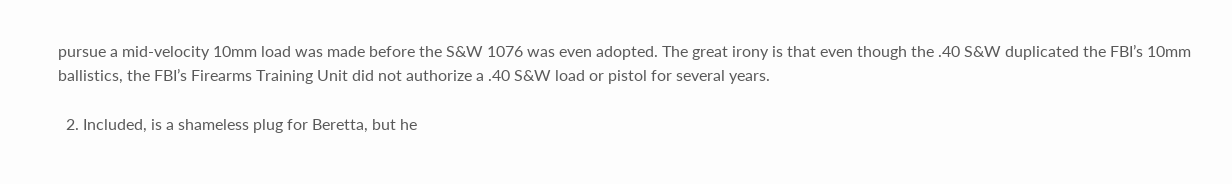pursue a mid-velocity 10mm load was made before the S&W 1076 was even adopted. The great irony is that even though the .40 S&W duplicated the FBI’s 10mm ballistics, the FBI’s Firearms Training Unit did not authorize a .40 S&W load or pistol for several years.

  2. Included, is a shameless plug for Beretta, but he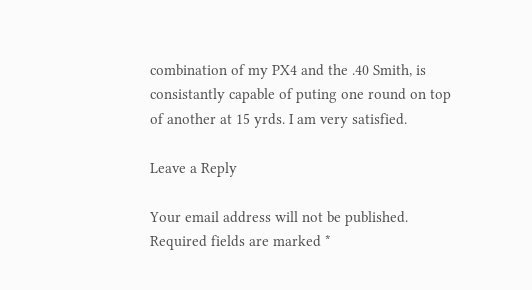combination of my PX4 and the .40 Smith, is consistantly capable of puting one round on top of another at 15 yrds. I am very satisfied.

Leave a Reply

Your email address will not be published. Required fields are marked *